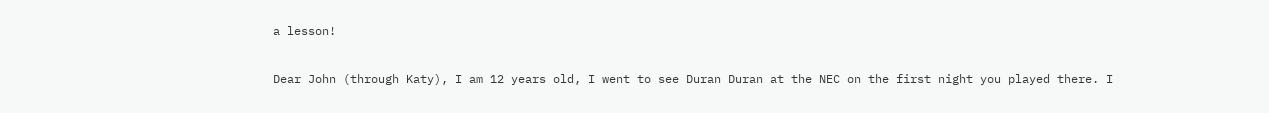a lesson!

Dear John (through Katy), I am 12 years old, I went to see Duran Duran at the NEC on the first night you played there. I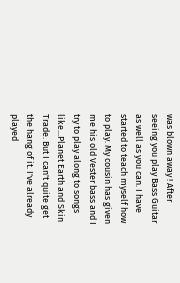was blown away ! After seeing you play Bass Guitar as well as you can. I have started to teach myself how to play. My cousin has given me his old Vester bass and I try to play along to songs like...Planet Earth and Skin Trade. But I can't quite get the hang of it. I've already played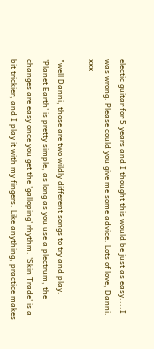electic guitar for 5 years and I thought this would be just as easy....I was wrong. Please could you give me some advice. Lots of love, Danni. xxx

"well Danni, those are two wildly different songs to try and play. 'Planet Earth' is pretty simple, as long as you use a plectrum, the changes are easy once you get the 'galloping' rhythm. 'Skin Trade' is a bit trickier, and I play it with my fingers. Like anything, practice makes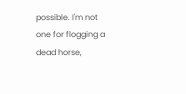possible. I'm not one for flogging a dead horse,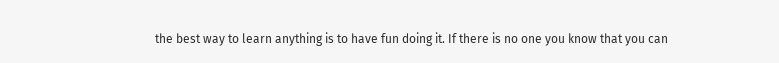the best way to learn anything is to have fun doing it. If there is no one you know that you can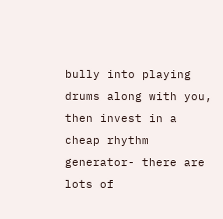bully into playing drums along with you, then invest in a cheap rhythm generator- there are lots of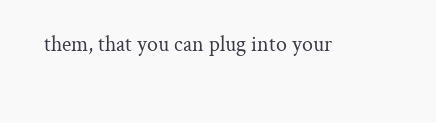them, that you can plug into your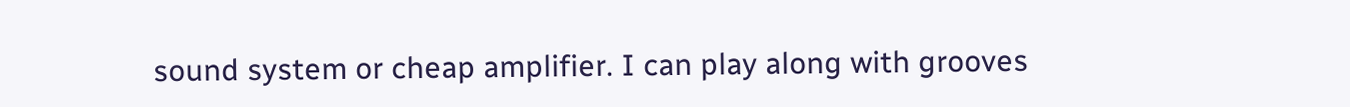sound system or cheap amplifier. I can play along with grooves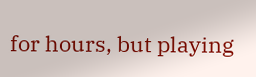for hours, but playing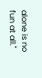alone is no fun at all."